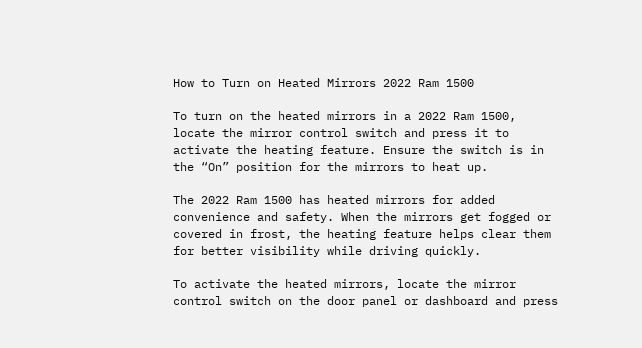How to Turn on Heated Mirrors 2022 Ram 1500

To turn on the heated mirrors in a 2022 Ram 1500, locate the mirror control switch and press it to activate the heating feature. Ensure the switch is in the “On” position for the mirrors to heat up.

The 2022 Ram 1500 has heated mirrors for added convenience and safety. When the mirrors get fogged or covered in frost, the heating feature helps clear them for better visibility while driving quickly.

To activate the heated mirrors, locate the mirror control switch on the door panel or dashboard and press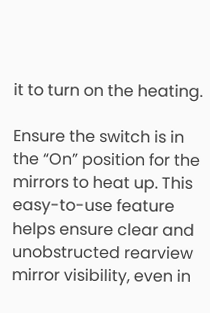it to turn on the heating.

Ensure the switch is in the “On” position for the mirrors to heat up. This easy-to-use feature helps ensure clear and unobstructed rearview mirror visibility, even in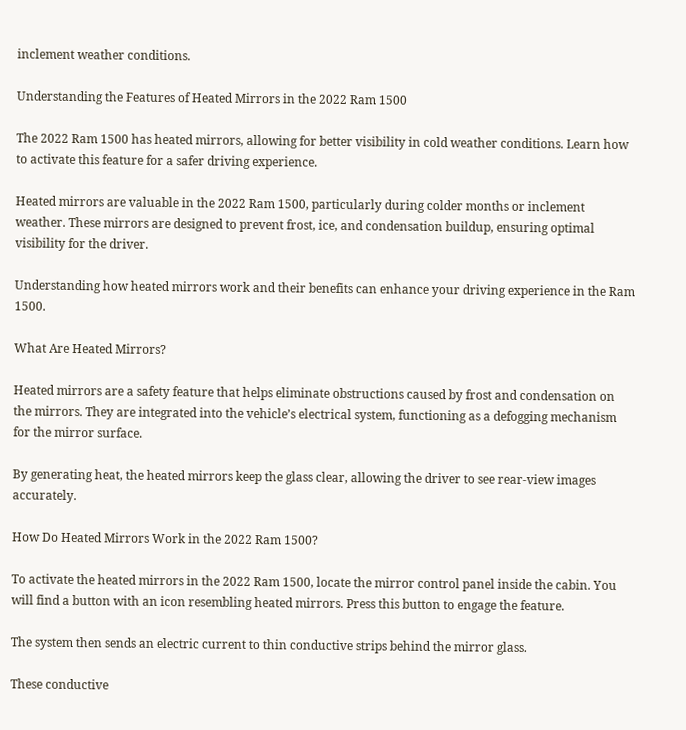inclement weather conditions.

Understanding the Features of Heated Mirrors in the 2022 Ram 1500

The 2022 Ram 1500 has heated mirrors, allowing for better visibility in cold weather conditions. Learn how to activate this feature for a safer driving experience.

Heated mirrors are valuable in the 2022 Ram 1500, particularly during colder months or inclement weather. These mirrors are designed to prevent frost, ice, and condensation buildup, ensuring optimal visibility for the driver.

Understanding how heated mirrors work and their benefits can enhance your driving experience in the Ram 1500.

What Are Heated Mirrors?

Heated mirrors are a safety feature that helps eliminate obstructions caused by frost and condensation on the mirrors. They are integrated into the vehicle’s electrical system, functioning as a defogging mechanism for the mirror surface.

By generating heat, the heated mirrors keep the glass clear, allowing the driver to see rear-view images accurately.

How Do Heated Mirrors Work in the 2022 Ram 1500?

To activate the heated mirrors in the 2022 Ram 1500, locate the mirror control panel inside the cabin. You will find a button with an icon resembling heated mirrors. Press this button to engage the feature.

The system then sends an electric current to thin conductive strips behind the mirror glass.

These conductive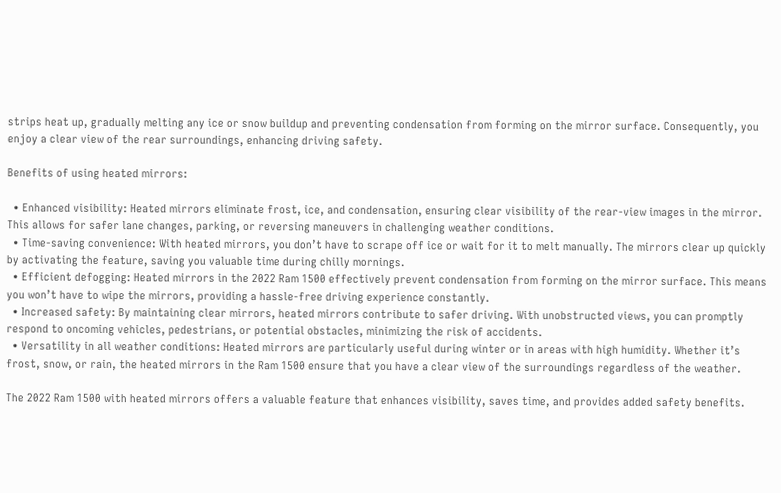strips heat up, gradually melting any ice or snow buildup and preventing condensation from forming on the mirror surface. Consequently, you enjoy a clear view of the rear surroundings, enhancing driving safety.

Benefits of using heated mirrors:

  • Enhanced visibility: Heated mirrors eliminate frost, ice, and condensation, ensuring clear visibility of the rear-view images in the mirror. This allows for safer lane changes, parking, or reversing maneuvers in challenging weather conditions.
  • Time-saving convenience: With heated mirrors, you don’t have to scrape off ice or wait for it to melt manually. The mirrors clear up quickly by activating the feature, saving you valuable time during chilly mornings.
  • Efficient defogging: Heated mirrors in the 2022 Ram 1500 effectively prevent condensation from forming on the mirror surface. This means you won’t have to wipe the mirrors, providing a hassle-free driving experience constantly.
  • Increased safety: By maintaining clear mirrors, heated mirrors contribute to safer driving. With unobstructed views, you can promptly respond to oncoming vehicles, pedestrians, or potential obstacles, minimizing the risk of accidents.
  • Versatility in all weather conditions: Heated mirrors are particularly useful during winter or in areas with high humidity. Whether it’s frost, snow, or rain, the heated mirrors in the Ram 1500 ensure that you have a clear view of the surroundings regardless of the weather.

The 2022 Ram 1500 with heated mirrors offers a valuable feature that enhances visibility, saves time, and provides added safety benefits.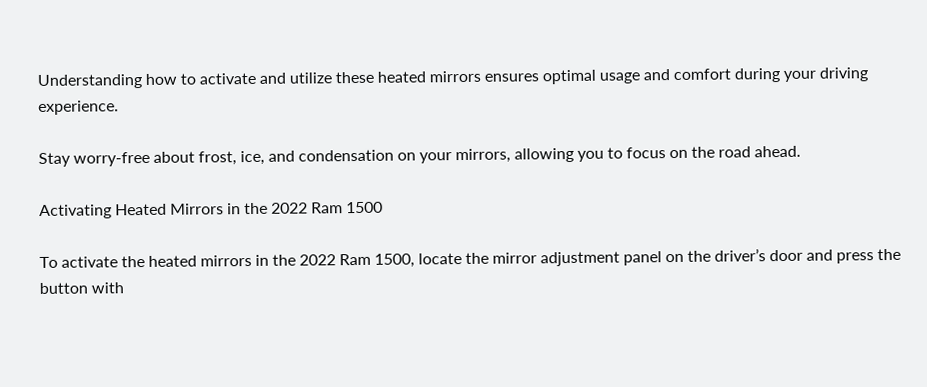Understanding how to activate and utilize these heated mirrors ensures optimal usage and comfort during your driving experience.

Stay worry-free about frost, ice, and condensation on your mirrors, allowing you to focus on the road ahead.

Activating Heated Mirrors in the 2022 Ram 1500

To activate the heated mirrors in the 2022 Ram 1500, locate the mirror adjustment panel on the driver’s door and press the button with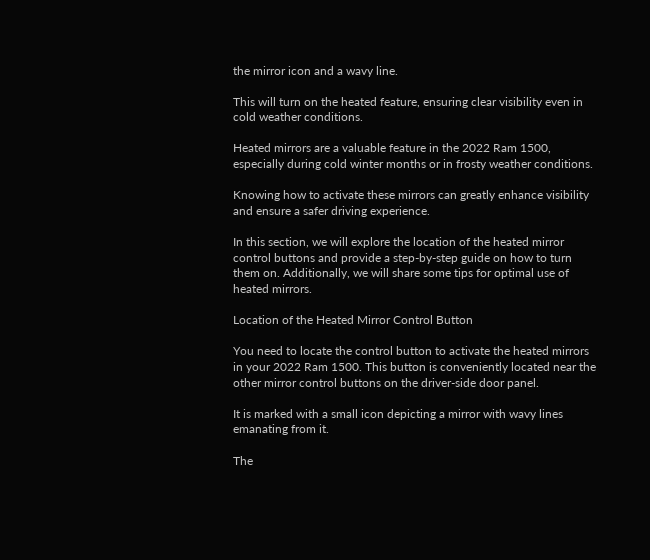the mirror icon and a wavy line.

This will turn on the heated feature, ensuring clear visibility even in cold weather conditions.

Heated mirrors are a valuable feature in the 2022 Ram 1500, especially during cold winter months or in frosty weather conditions.

Knowing how to activate these mirrors can greatly enhance visibility and ensure a safer driving experience.

In this section, we will explore the location of the heated mirror control buttons and provide a step-by-step guide on how to turn them on. Additionally, we will share some tips for optimal use of heated mirrors.

Location of the Heated Mirror Control Button

You need to locate the control button to activate the heated mirrors in your 2022 Ram 1500. This button is conveniently located near the other mirror control buttons on the driver-side door panel.

It is marked with a small icon depicting a mirror with wavy lines emanating from it.

The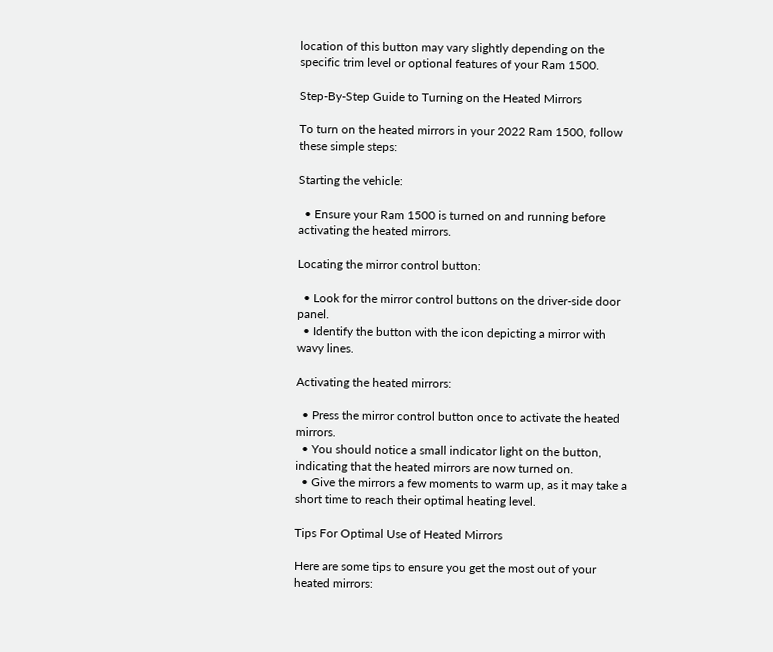location of this button may vary slightly depending on the specific trim level or optional features of your Ram 1500.

Step-By-Step Guide to Turning on the Heated Mirrors

To turn on the heated mirrors in your 2022 Ram 1500, follow these simple steps:

Starting the vehicle:

  • Ensure your Ram 1500 is turned on and running before activating the heated mirrors.

Locating the mirror control button:

  • Look for the mirror control buttons on the driver-side door panel.
  • Identify the button with the icon depicting a mirror with wavy lines.

Activating the heated mirrors:

  • Press the mirror control button once to activate the heated mirrors.
  • You should notice a small indicator light on the button, indicating that the heated mirrors are now turned on.
  • Give the mirrors a few moments to warm up, as it may take a short time to reach their optimal heating level.

Tips For Optimal Use of Heated Mirrors

Here are some tips to ensure you get the most out of your heated mirrors: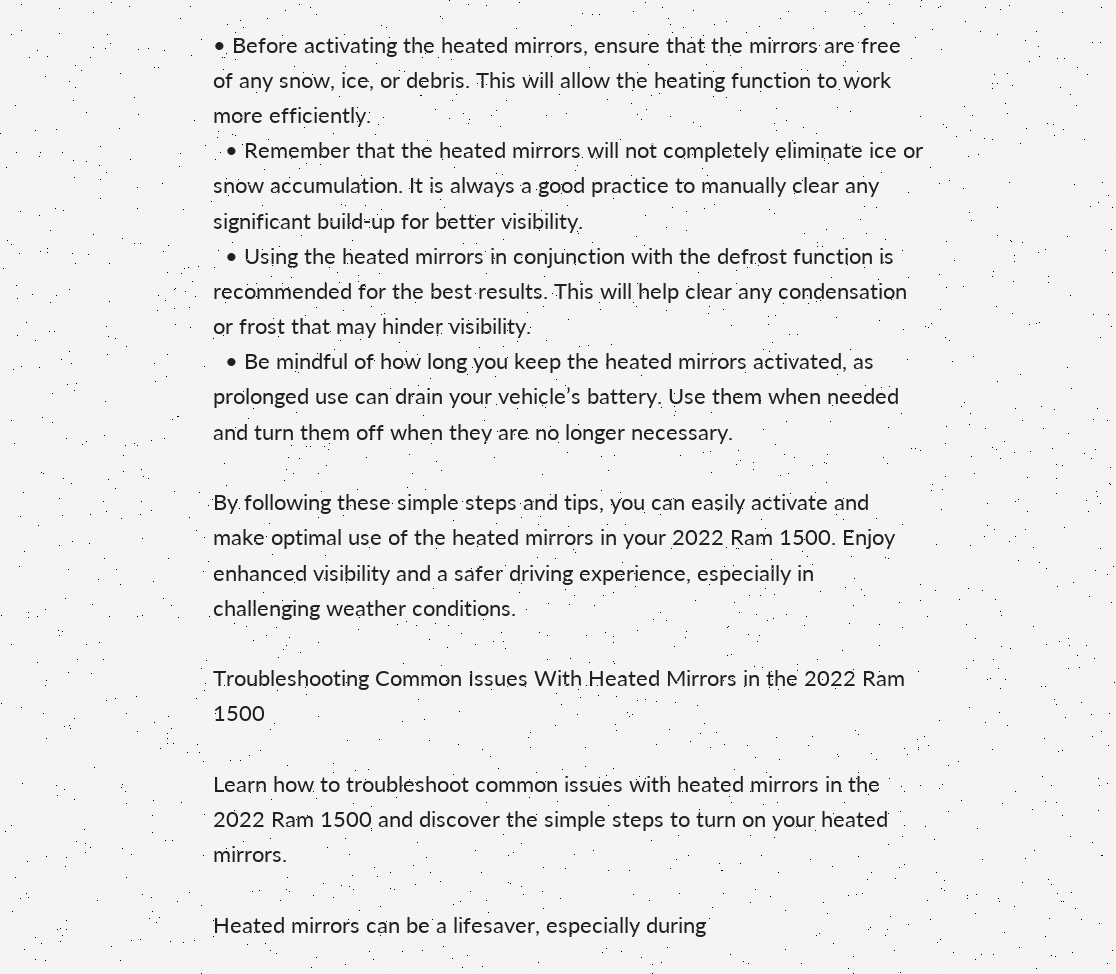• Before activating the heated mirrors, ensure that the mirrors are free of any snow, ice, or debris. This will allow the heating function to work more efficiently.
  • Remember that the heated mirrors will not completely eliminate ice or snow accumulation. It is always a good practice to manually clear any significant build-up for better visibility.
  • Using the heated mirrors in conjunction with the defrost function is recommended for the best results. This will help clear any condensation or frost that may hinder visibility.
  • Be mindful of how long you keep the heated mirrors activated, as prolonged use can drain your vehicle’s battery. Use them when needed and turn them off when they are no longer necessary.

By following these simple steps and tips, you can easily activate and make optimal use of the heated mirrors in your 2022 Ram 1500. Enjoy enhanced visibility and a safer driving experience, especially in challenging weather conditions.

Troubleshooting Common Issues With Heated Mirrors in the 2022 Ram 1500

Learn how to troubleshoot common issues with heated mirrors in the 2022 Ram 1500 and discover the simple steps to turn on your heated mirrors.

Heated mirrors can be a lifesaver, especially during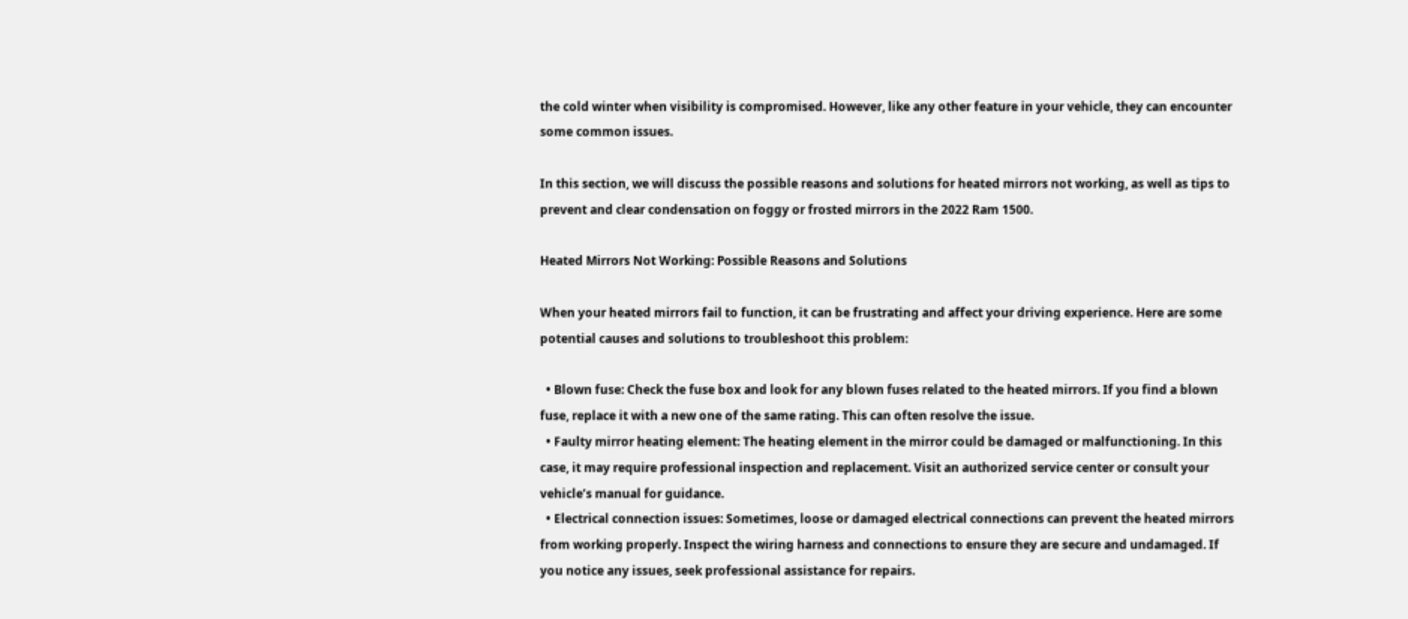the cold winter when visibility is compromised. However, like any other feature in your vehicle, they can encounter some common issues.

In this section, we will discuss the possible reasons and solutions for heated mirrors not working, as well as tips to prevent and clear condensation on foggy or frosted mirrors in the 2022 Ram 1500.

Heated Mirrors Not Working: Possible Reasons and Solutions

When your heated mirrors fail to function, it can be frustrating and affect your driving experience. Here are some potential causes and solutions to troubleshoot this problem:

  • Blown fuse: Check the fuse box and look for any blown fuses related to the heated mirrors. If you find a blown fuse, replace it with a new one of the same rating. This can often resolve the issue.
  • Faulty mirror heating element: The heating element in the mirror could be damaged or malfunctioning. In this case, it may require professional inspection and replacement. Visit an authorized service center or consult your vehicle’s manual for guidance.
  • Electrical connection issues: Sometimes, loose or damaged electrical connections can prevent the heated mirrors from working properly. Inspect the wiring harness and connections to ensure they are secure and undamaged. If you notice any issues, seek professional assistance for repairs.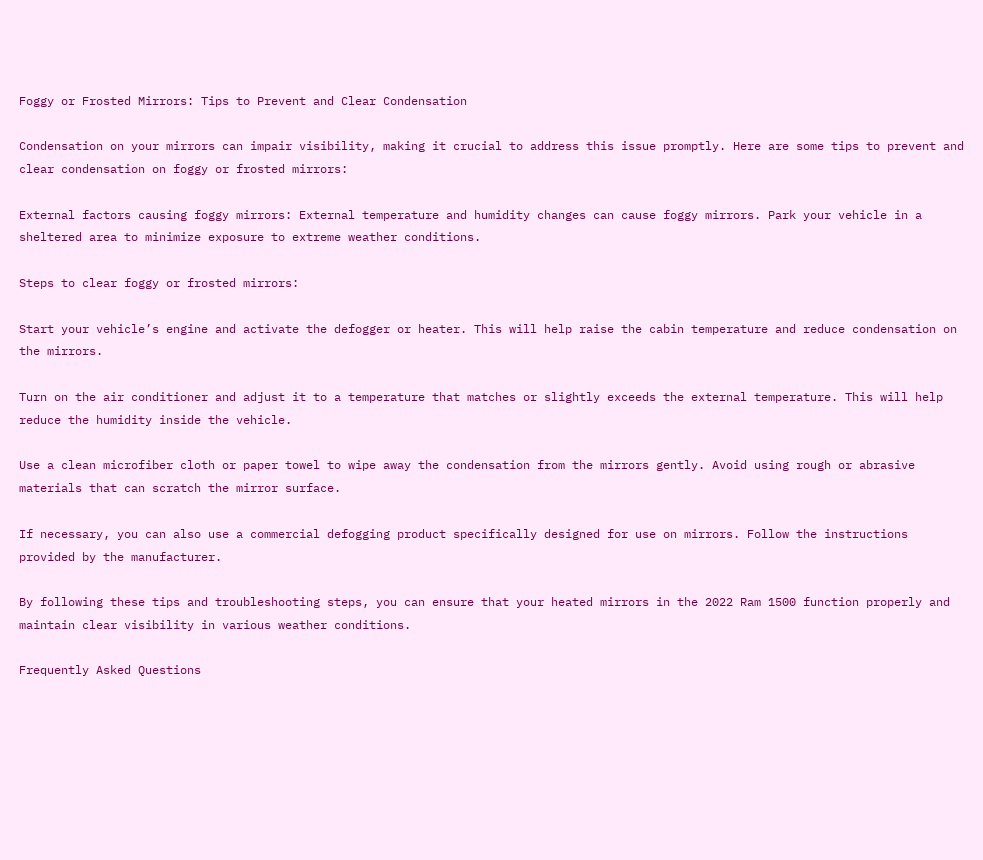Foggy or Frosted Mirrors: Tips to Prevent and Clear Condensation

Condensation on your mirrors can impair visibility, making it crucial to address this issue promptly. Here are some tips to prevent and clear condensation on foggy or frosted mirrors:

External factors causing foggy mirrors: External temperature and humidity changes can cause foggy mirrors. Park your vehicle in a sheltered area to minimize exposure to extreme weather conditions.

Steps to clear foggy or frosted mirrors:

Start your vehicle’s engine and activate the defogger or heater. This will help raise the cabin temperature and reduce condensation on the mirrors.

Turn on the air conditioner and adjust it to a temperature that matches or slightly exceeds the external temperature. This will help reduce the humidity inside the vehicle.

Use a clean microfiber cloth or paper towel to wipe away the condensation from the mirrors gently. Avoid using rough or abrasive materials that can scratch the mirror surface.

If necessary, you can also use a commercial defogging product specifically designed for use on mirrors. Follow the instructions provided by the manufacturer.

By following these tips and troubleshooting steps, you can ensure that your heated mirrors in the 2022 Ram 1500 function properly and maintain clear visibility in various weather conditions.

Frequently Asked Questions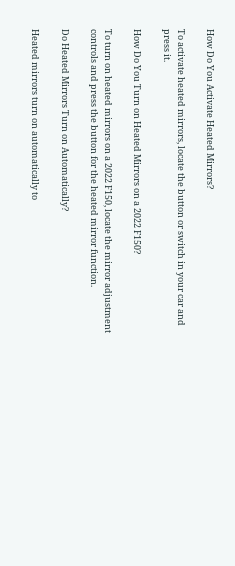How Do You Activate Heated Mirrors?

To activate heated mirrors, locate the button or switch in your car and press it.

How Do You Turn on Heated Mirrors on a 2022 F150?

To turn on heated mirrors on a 2022 F150, locate the mirror adjustment controls and press the button for the heated mirror function.

Do Heated Mirrors Turn on Automatically?

Heated mirrors turn on automatically to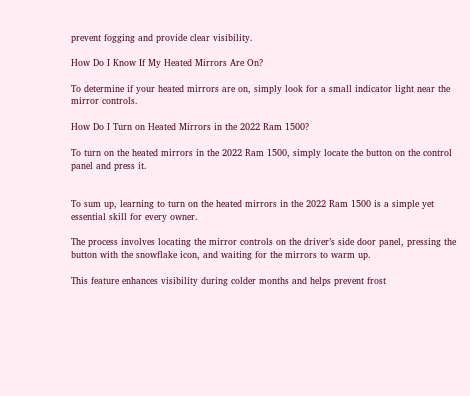prevent fogging and provide clear visibility.

How Do I Know If My Heated Mirrors Are On?

To determine if your heated mirrors are on, simply look for a small indicator light near the mirror controls.

How Do I Turn on Heated Mirrors in the 2022 Ram 1500?

To turn on the heated mirrors in the 2022 Ram 1500, simply locate the button on the control panel and press it.


To sum up, learning to turn on the heated mirrors in the 2022 Ram 1500 is a simple yet essential skill for every owner.

The process involves locating the mirror controls on the driver’s side door panel, pressing the button with the snowflake icon, and waiting for the mirrors to warm up.

This feature enhances visibility during colder months and helps prevent frost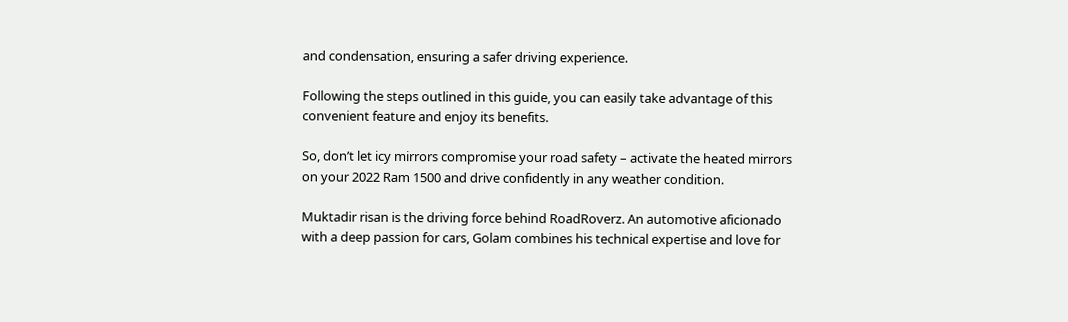and condensation, ensuring a safer driving experience.

Following the steps outlined in this guide, you can easily take advantage of this convenient feature and enjoy its benefits.

So, don’t let icy mirrors compromise your road safety – activate the heated mirrors on your 2022 Ram 1500 and drive confidently in any weather condition.

Muktadir risan is the driving force behind RoadRoverz. An automotive aficionado with a deep passion for cars, Golam combines his technical expertise and love for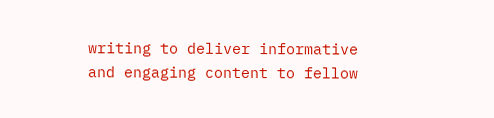writing to deliver informative and engaging content to fellow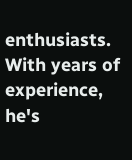enthusiasts. With years of experience, he's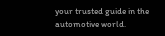your trusted guide in the automotive world.